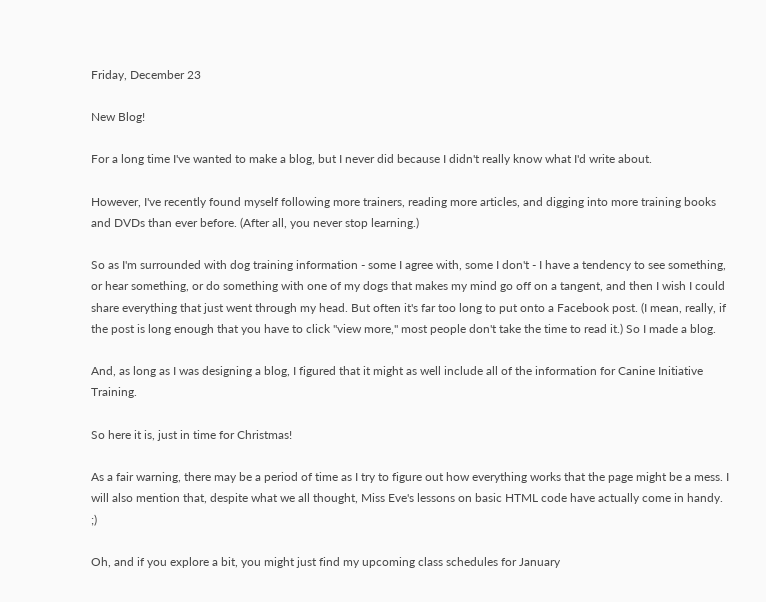Friday, December 23

New Blog!

For a long time I've wanted to make a blog, but I never did because I didn't really know what I'd write about.

However, I've recently found myself following more trainers, reading more articles, and digging into more training books and DVDs than ever before. (After all, you never stop learning.)

So as I'm surrounded with dog training information - some I agree with, some I don't - I have a tendency to see something, or hear something, or do something with one of my dogs that makes my mind go off on a tangent, and then I wish I could share everything that just went through my head. But often it's far too long to put onto a Facebook post. (I mean, really, if the post is long enough that you have to click "view more," most people don't take the time to read it.) So I made a blog.

And, as long as I was designing a blog, I figured that it might as well include all of the information for Canine Initiative Training.

So here it is, just in time for Christmas!

As a fair warning, there may be a period of time as I try to figure out how everything works that the page might be a mess. I will also mention that, despite what we all thought, Miss Eve's lessons on basic HTML code have actually come in handy. ;)

Oh, and if you explore a bit, you might just find my upcoming class schedules for January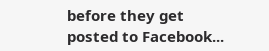before they get posted to Facebook...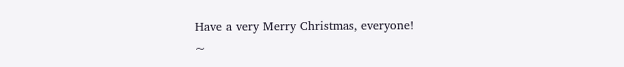Have a very Merry Christmas, everyone!
~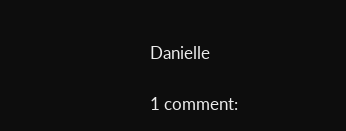Danielle

1 comment: